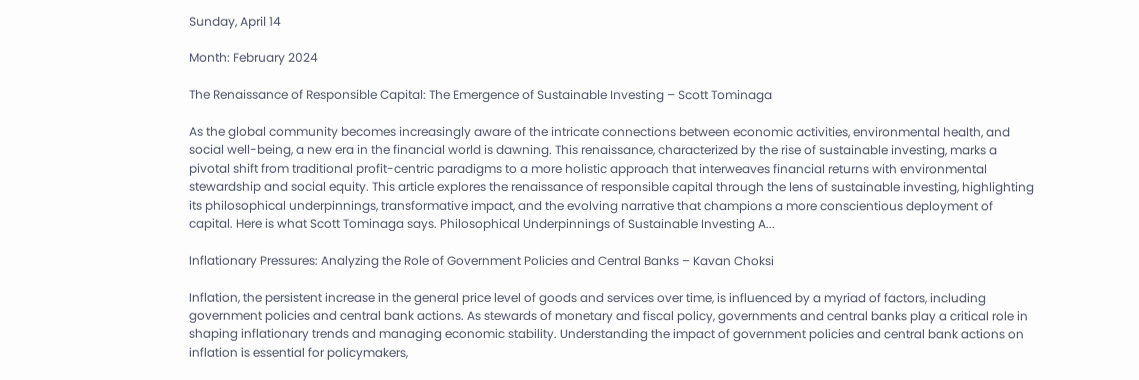Sunday, April 14

Month: February 2024

The Renaissance of Responsible Capital: The Emergence of Sustainable Investing – Scott Tominaga

As the global community becomes increasingly aware of the intricate connections between economic activities, environmental health, and social well-being, a new era in the financial world is dawning. This renaissance, characterized by the rise of sustainable investing, marks a pivotal shift from traditional profit-centric paradigms to a more holistic approach that interweaves financial returns with environmental stewardship and social equity. This article explores the renaissance of responsible capital through the lens of sustainable investing, highlighting its philosophical underpinnings, transformative impact, and the evolving narrative that champions a more conscientious deployment of capital. Here is what Scott Tominaga says. Philosophical Underpinnings of Sustainable Investing A...

Inflationary Pressures: Analyzing the Role of Government Policies and Central Banks – Kavan Choksi

Inflation, the persistent increase in the general price level of goods and services over time, is influenced by a myriad of factors, including government policies and central bank actions. As stewards of monetary and fiscal policy, governments and central banks play a critical role in shaping inflationary trends and managing economic stability. Understanding the impact of government policies and central bank actions on inflation is essential for policymakers,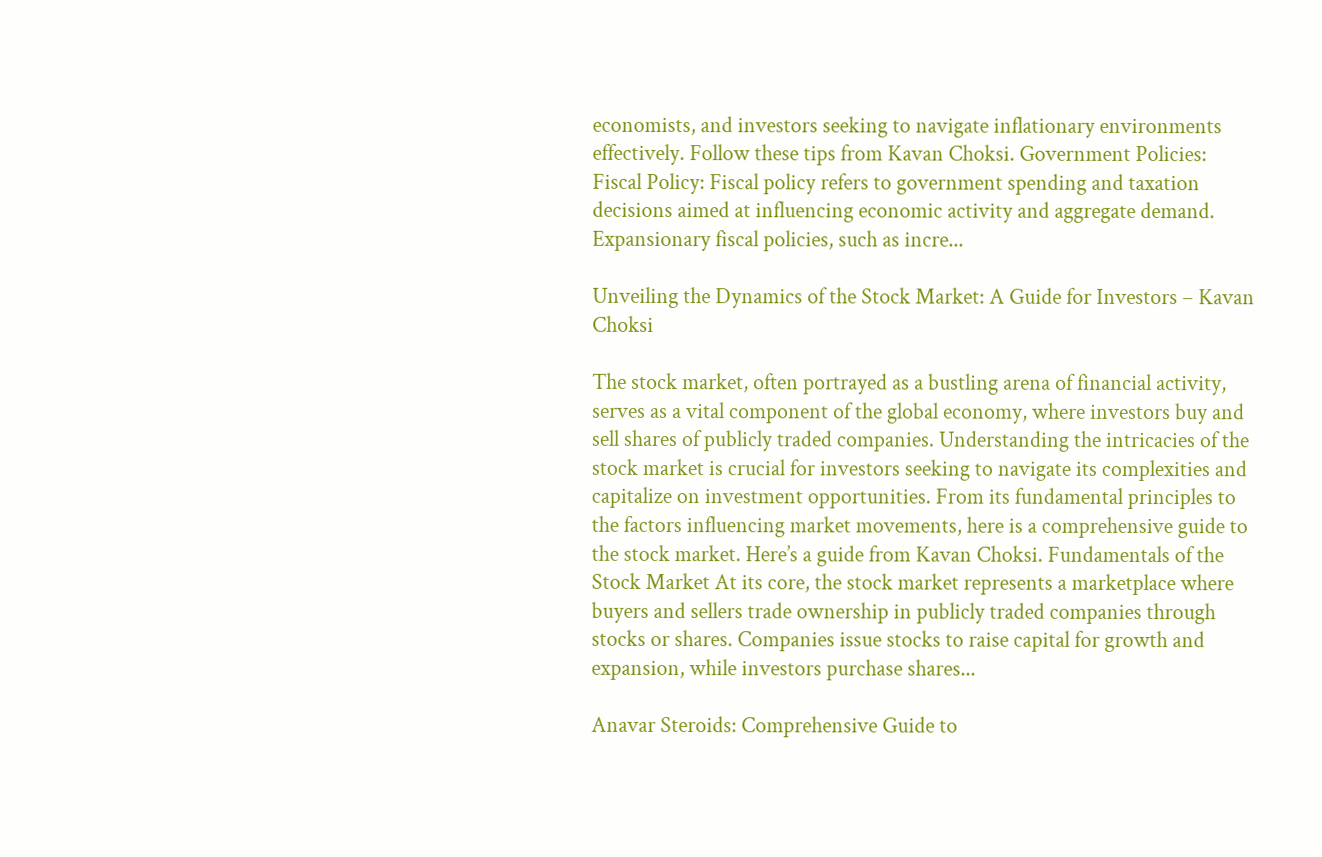economists, and investors seeking to navigate inflationary environments effectively. Follow these tips from Kavan Choksi. Government Policies: Fiscal Policy: Fiscal policy refers to government spending and taxation decisions aimed at influencing economic activity and aggregate demand. Expansionary fiscal policies, such as incre...

Unveiling the Dynamics of the Stock Market: A Guide for Investors – Kavan Choksi

The stock market, often portrayed as a bustling arena of financial activity, serves as a vital component of the global economy, where investors buy and sell shares of publicly traded companies. Understanding the intricacies of the stock market is crucial for investors seeking to navigate its complexities and capitalize on investment opportunities. From its fundamental principles to the factors influencing market movements, here is a comprehensive guide to the stock market. Here’s a guide from Kavan Choksi. Fundamentals of the Stock Market At its core, the stock market represents a marketplace where buyers and sellers trade ownership in publicly traded companies through stocks or shares. Companies issue stocks to raise capital for growth and expansion, while investors purchase shares...

Anavar Steroids: Comprehensive Guide to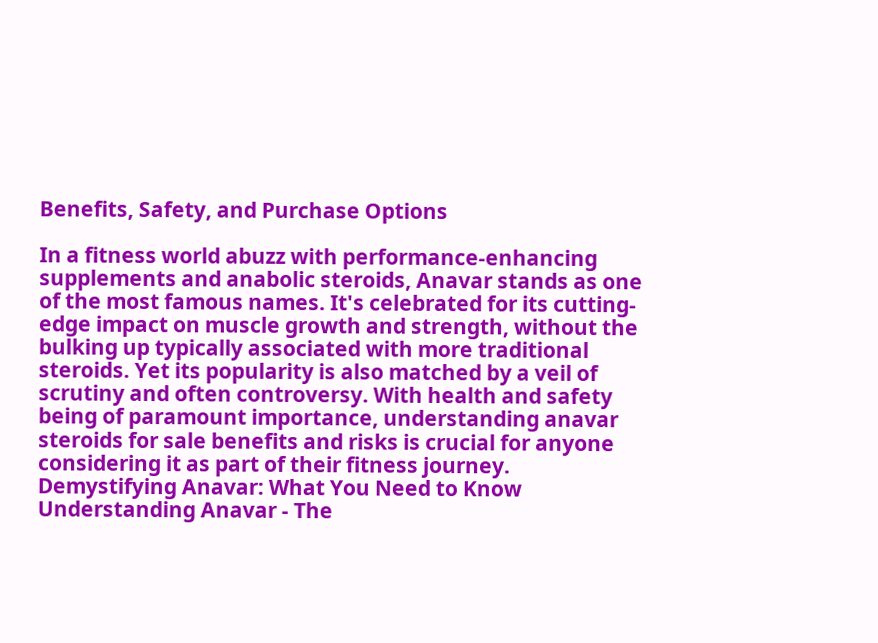Benefits, Safety, and Purchase Options

In a fitness world abuzz with performance-enhancing supplements and anabolic steroids, Anavar stands as one of the most famous names. It's celebrated for its cutting-edge impact on muscle growth and strength, without the bulking up typically associated with more traditional steroids. Yet its popularity is also matched by a veil of scrutiny and often controversy. With health and safety being of paramount importance, understanding anavar steroids for sale benefits and risks is crucial for anyone considering it as part of their fitness journey. Demystifying Anavar: What You Need to Know Understanding Anavar - The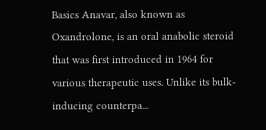Basics Anavar, also known as Oxandrolone, is an oral anabolic steroid that was first introduced in 1964 for various therapeutic uses. Unlike its bulk-inducing counterpa...